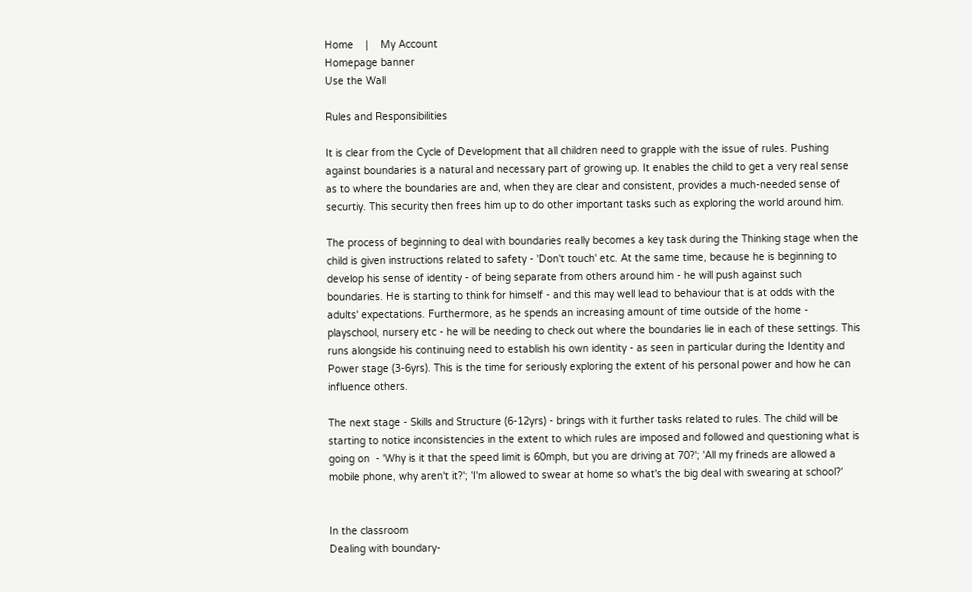Home    |    My Account
Homepage banner
Use the Wall

Rules and Responsibilities

It is clear from the Cycle of Development that all children need to grapple with the issue of rules. Pushing against boundaries is a natural and necessary part of growing up. It enables the child to get a very real sense as to where the boundaries are and, when they are clear and consistent, provides a much-needed sense of securtiy. This security then frees him up to do other important tasks such as exploring the world around him.

The process of beginning to deal with boundaries really becomes a key task during the Thinking stage when the child is given instructions related to safety - 'Don't touch' etc. At the same time, because he is beginning to develop his sense of identity - of being separate from others around him - he will push against such boundaries. He is starting to think for himself - and this may well lead to behaviour that is at odds with the adults' expectations. Furthermore, as he spends an increasing amount of time outside of the home - playschool, nursery etc - he will be needing to check out where the boundaries lie in each of these settings. This runs alongside his continuing need to establish his own identity - as seen in particular during the Identity and Power stage (3-6yrs). This is the time for seriously exploring the extent of his personal power and how he can influence others.

The next stage - Skills and Structure (6-12yrs) - brings with it further tasks related to rules. The child will be starting to notice inconsistencies in the extent to which rules are imposed and followed and questioning what is going on  - 'Why is it that the speed limit is 60mph, but you are driving at 70?'; 'All my frineds are allowed a mobile phone, why aren't it?'; 'I'm allowed to swear at home so what's the big deal with swearing at school?'


In the classroom
Dealing with boundary-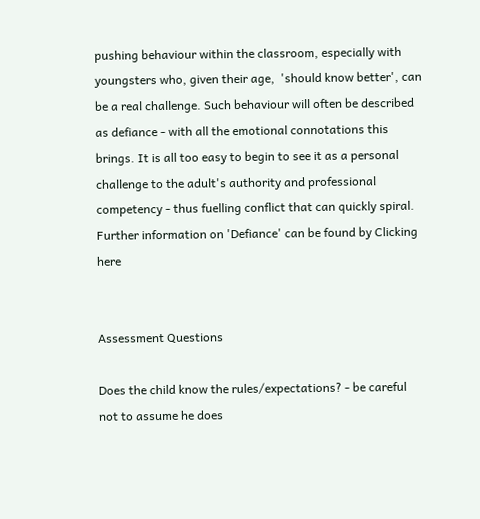pushing behaviour within the classroom, especially with youngsters who, given their age,  'should know better', can be a real challenge. Such behaviour will often be described as defiance - with all the emotional connotations this brings. It is all too easy to begin to see it as a personal challenge to the adult's authority and professional competency - thus fuelling conflict that can quickly spiral. Further information on 'Defiance' can be found by Clicking here


Assessment Questions

Does the child know the rules/expectations? - be careful not to assume he does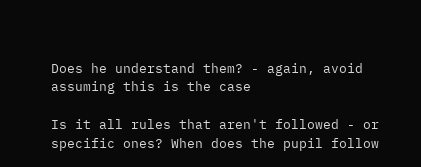Does he understand them? - again, avoid assuming this is the case

Is it all rules that aren't followed - or specific ones? When does the pupil follow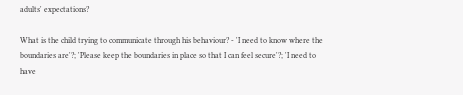adults' expectations?

What is the child trying to communicate through his behaviour? - 'I need to know where the boundaries are'?; 'Please keep the boundaries in place so that I can feel secure'?; 'I need to have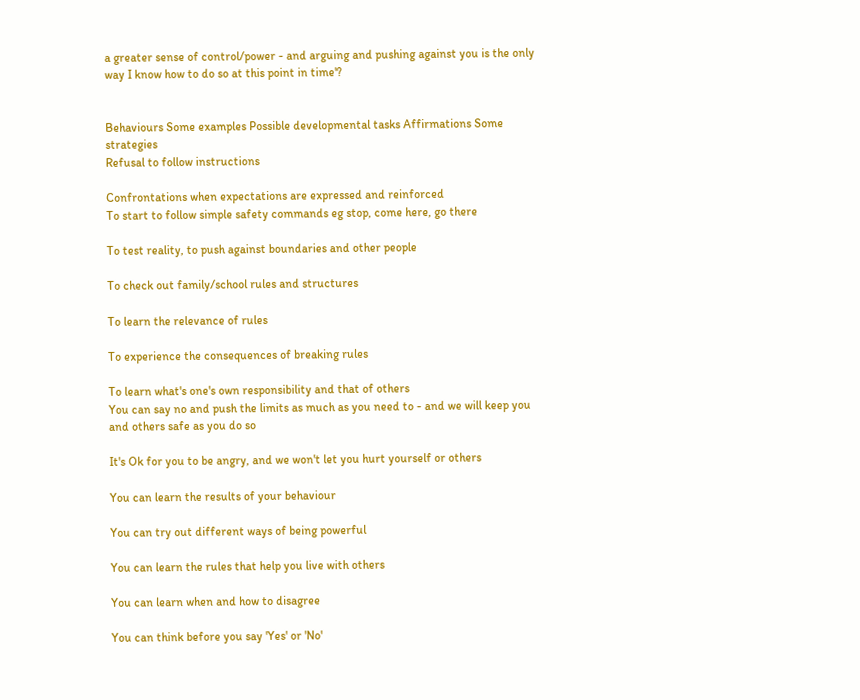a greater sense of control/power - and arguing and pushing against you is the only way I know how to do so at this point in time'?


Behaviours Some examples Possible developmental tasks Affirmations Some strategies
Refusal to follow instructions

Confrontations when expectations are expressed and reinforced
To start to follow simple safety commands eg stop, come here, go there

To test reality, to push against boundaries and other people

To check out family/school rules and structures

To learn the relevance of rules

To experience the consequences of breaking rules

To learn what's one's own responsibility and that of others
You can say no and push the limits as much as you need to - and we will keep you and others safe as you do so

It's Ok for you to be angry, and we won't let you hurt yourself or others

You can learn the results of your behaviour

You can try out different ways of being powerful

You can learn the rules that help you live with others

You can learn when and how to disagree

You can think before you say 'Yes' or 'No'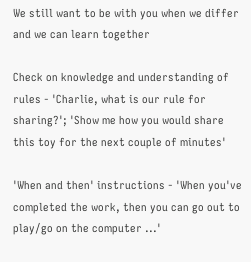We still want to be with you when we differ and we can learn together

Check on knowledge and understanding of rules - 'Charlie, what is our rule for sharing?'; 'Show me how you would share this toy for the next couple of minutes'

'When and then' instructions - 'When you've completed the work, then you can go out to play/go on the computer ...'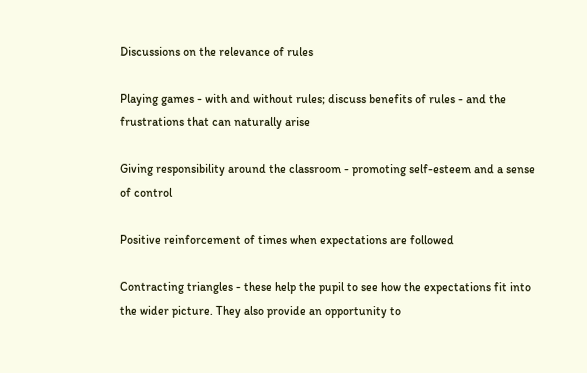Discussions on the relevance of rules

Playing games - with and without rules; discuss benefits of rules - and the frustrations that can naturally arise

Giving responsibility around the classroom - promoting self-esteem and a sense of control

Positive reinforcement of times when expectations are followed

Contracting triangles - these help the pupil to see how the expectations fit into the wider picture. They also provide an opportunity to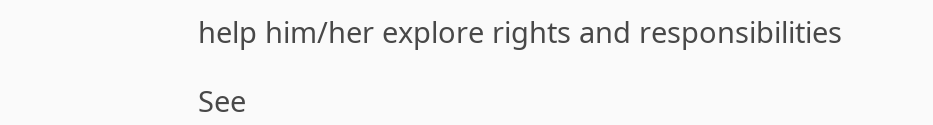help him/her explore rights and responsibilities

See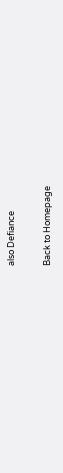also Defiance

Back to Homepage